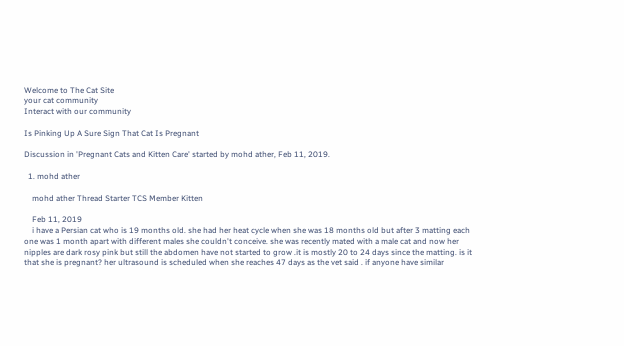Welcome to The Cat Site
your cat community
Interact with our community

Is Pinking Up A Sure Sign That Cat Is Pregnant

Discussion in 'Pregnant Cats and Kitten Care' started by mohd ather, Feb 11, 2019.

  1. mohd ather

    mohd ather Thread Starter TCS Member Kitten

    Feb 11, 2019
    i have a Persian cat who is 19 months old. she had her heat cycle when she was 18 months old but after 3 matting each one was 1 month apart with different males she couldn't conceive. she was recently mated with a male cat and now her nipples are dark rosy pink but still the abdomen have not started to grow .it is mostly 20 to 24 days since the matting. is it that she is pregnant? her ultrasound is scheduled when she reaches 47 days as the vet said . if anyone have similar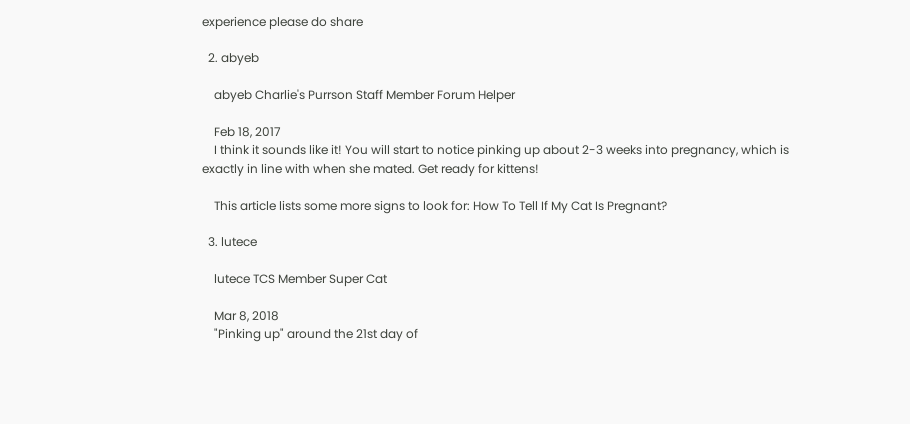experience please do share

  2. abyeb

    abyeb Charlie's Purrson Staff Member Forum Helper

    Feb 18, 2017
    I think it sounds like it! You will start to notice pinking up about 2-3 weeks into pregnancy, which is exactly in line with when she mated. Get ready for kittens!

    This article lists some more signs to look for: How To Tell If My Cat Is Pregnant?

  3. lutece

    lutece TCS Member Super Cat

    Mar 8, 2018
    "Pinking up" around the 21st day of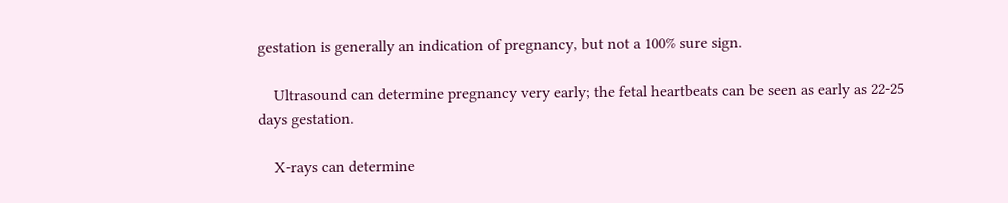gestation is generally an indication of pregnancy, but not a 100% sure sign.

    Ultrasound can determine pregnancy very early; the fetal heartbeats can be seen as early as 22-25 days gestation.

    X-rays can determine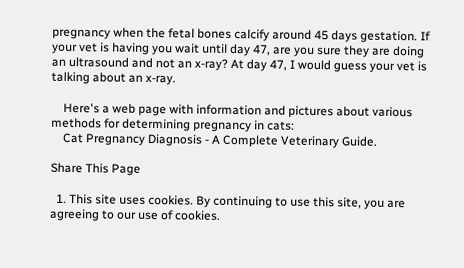pregnancy when the fetal bones calcify around 45 days gestation. If your vet is having you wait until day 47, are you sure they are doing an ultrasound and not an x-ray? At day 47, I would guess your vet is talking about an x-ray.

    Here's a web page with information and pictures about various methods for determining pregnancy in cats:
    Cat Pregnancy Diagnosis - A Complete Veterinary Guide.

Share This Page

  1. This site uses cookies. By continuing to use this site, you are agreeing to our use of cookies.